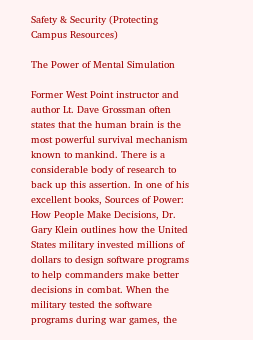Safety & Security (Protecting Campus Resources)

The Power of Mental Simulation

Former West Point instructor and author Lt. Dave Grossman often states that the human brain is the most powerful survival mechanism known to mankind. There is a considerable body of research to back up this assertion. In one of his excellent books, Sources of Power: How People Make Decisions, Dr. Gary Klein outlines how the United States military invested millions of dollars to design software programs to help commanders make better decisions in combat. When the military tested the software programs during war games, the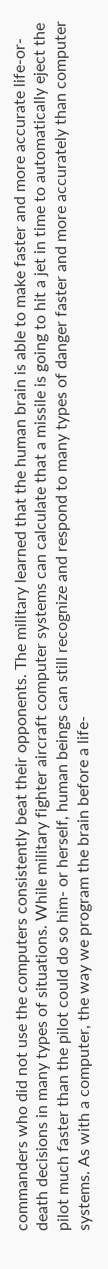commanders who did not use the computers consistently beat their opponents. The military learned that the human brain is able to make faster and more accurate life-or-death decisions in many types of situations. While military fighter aircraft computer systems can calculate that a missile is going to hit a jet in time to automatically eject the pilot much faster than the pilot could do so him- or herself, human beings can still recognize and respond to many types of danger faster and more accurately than computer systems. As with a computer, the way we program the brain before a life-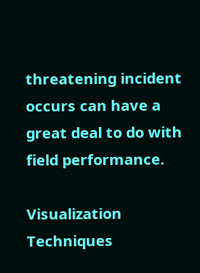threatening incident occurs can have a great deal to do with field performance.

Visualization Techniques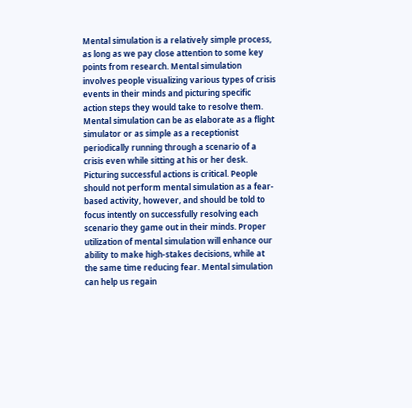Mental simulation is a relatively simple process, as long as we pay close attention to some key points from research. Mental simulation involves people visualizing various types of crisis events in their minds and picturing specific action steps they would take to resolve them. Mental simulation can be as elaborate as a flight simulator or as simple as a receptionist periodically running through a scenario of a crisis even while sitting at his or her desk. Picturing successful actions is critical. People should not perform mental simulation as a fear-based activity, however, and should be told to focus intently on successfully resolving each scenario they game out in their minds. Proper utilization of mental simulation will enhance our ability to make high-stakes decisions, while at the same time reducing fear. Mental simulation can help us regain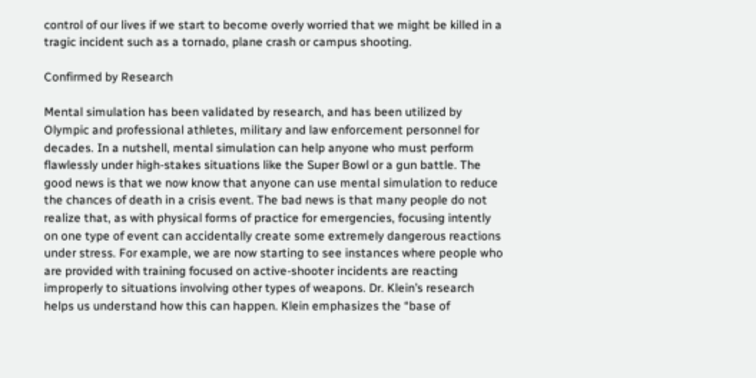control of our lives if we start to become overly worried that we might be killed in a tragic incident such as a tornado, plane crash or campus shooting.

Confirmed by Research

Mental simulation has been validated by research, and has been utilized by Olympic and professional athletes, military and law enforcement personnel for decades. In a nutshell, mental simulation can help anyone who must perform flawlessly under high-stakes situations like the Super Bowl or a gun battle. The good news is that we now know that anyone can use mental simulation to reduce the chances of death in a crisis event. The bad news is that many people do not realize that, as with physical forms of practice for emergencies, focusing intently on one type of event can accidentally create some extremely dangerous reactions under stress. For example, we are now starting to see instances where people who are provided with training focused on active-shooter incidents are reacting improperly to situations involving other types of weapons. Dr. Klein’s research helps us understand how this can happen. Klein emphasizes the “base of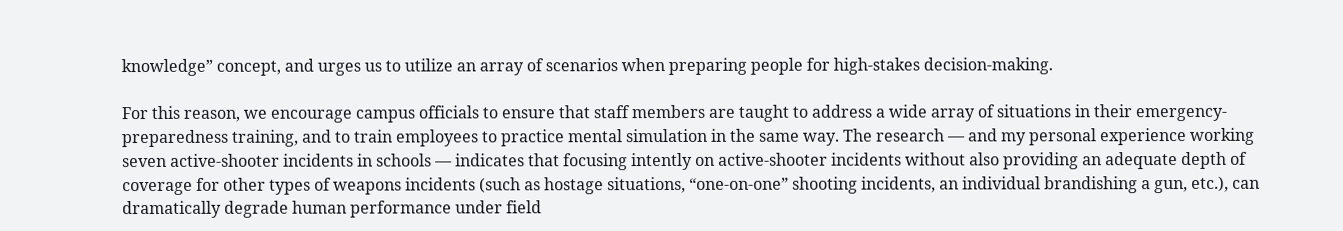knowledge” concept, and urges us to utilize an array of scenarios when preparing people for high-stakes decision-making.

For this reason, we encourage campus officials to ensure that staff members are taught to address a wide array of situations in their emergency-preparedness training, and to train employees to practice mental simulation in the same way. The research — and my personal experience working seven active-shooter incidents in schools — indicates that focusing intently on active-shooter incidents without also providing an adequate depth of coverage for other types of weapons incidents (such as hostage situations, “one-on-one” shooting incidents, an individual brandishing a gun, etc.), can dramatically degrade human performance under field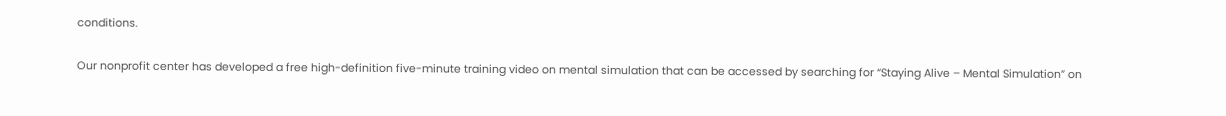conditions.

Our nonprofit center has developed a free high-definition five-minute training video on mental simulation that can be accessed by searching for “Staying Alive – Mental Simulation” on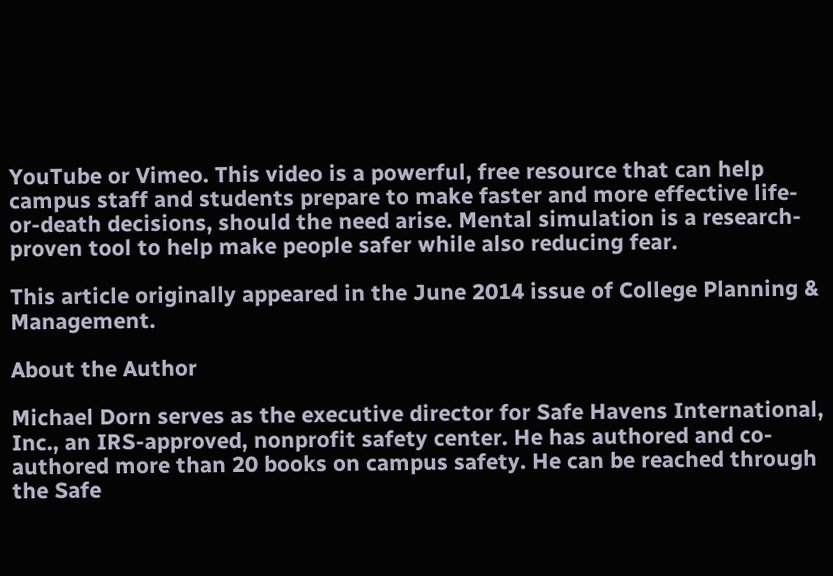YouTube or Vimeo. This video is a powerful, free resource that can help campus staff and students prepare to make faster and more effective life-or-death decisions, should the need arise. Mental simulation is a research-proven tool to help make people safer while also reducing fear.

This article originally appeared in the June 2014 issue of College Planning & Management.

About the Author

Michael Dorn serves as the executive director for Safe Havens International, Inc., an IRS-approved, nonprofit safety center. He has authored and co-authored more than 20 books on campus safety. He can be reached through the Safe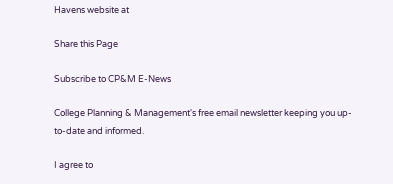Havens website at

Share this Page

Subscribe to CP&M E-News

College Planning & Management's free email newsletter keeping you up-to-date and informed.

I agree to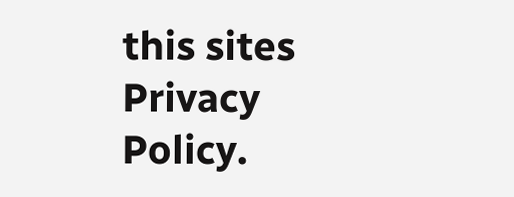this sites Privacy Policy.